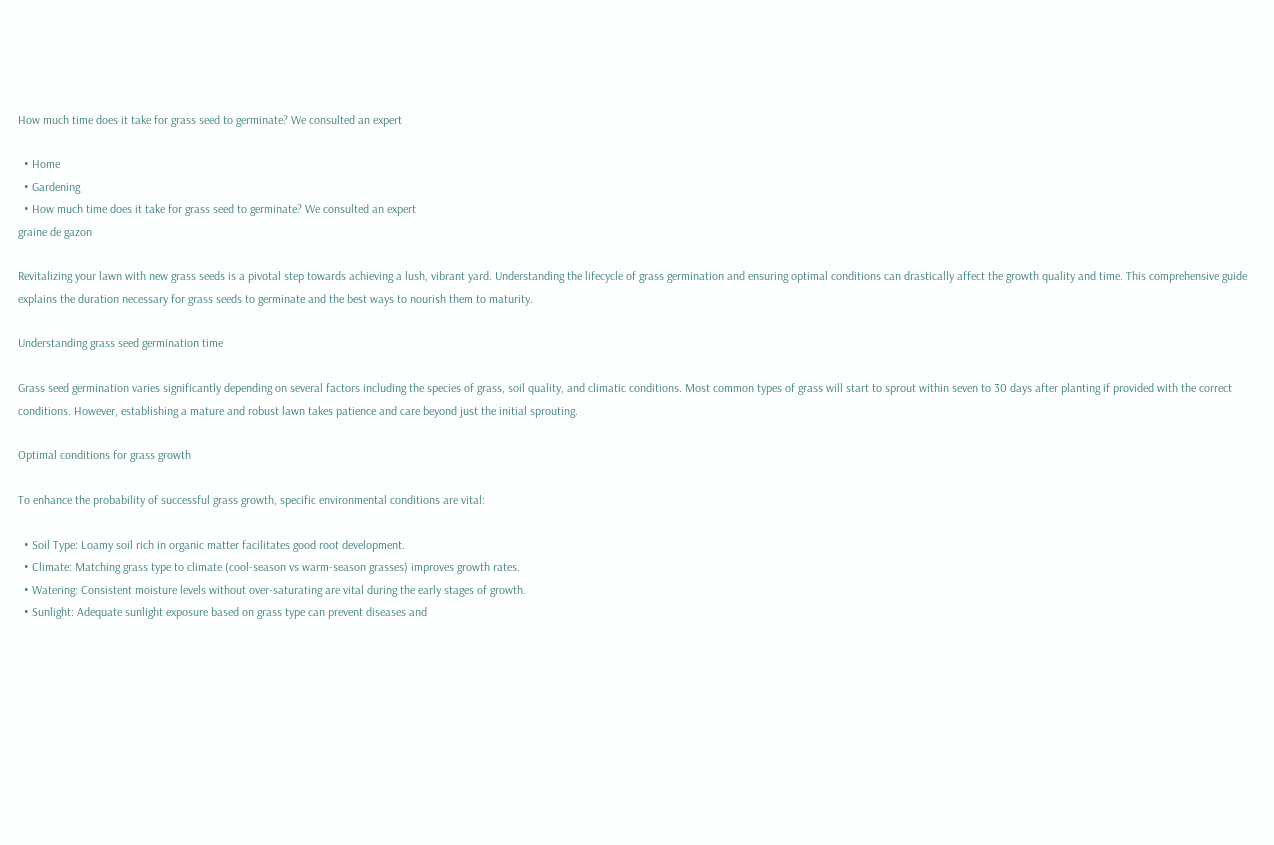How much time does it take for grass seed to germinate? We consulted an expert

  • Home
  • Gardening
  • How much time does it take for grass seed to germinate? We consulted an expert
graine de gazon

Revitalizing your lawn with new grass seeds is a pivotal step towards achieving a lush, vibrant yard. Understanding the lifecycle of grass germination and ensuring optimal conditions can drastically affect the growth quality and time. This comprehensive guide explains the duration necessary for grass seeds to germinate and the best ways to nourish them to maturity.

Understanding grass seed germination time

Grass seed germination varies significantly depending on several factors including the species of grass, soil quality, and climatic conditions. Most common types of grass will start to sprout within seven to 30 days after planting if provided with the correct conditions. However, establishing a mature and robust lawn takes patience and care beyond just the initial sprouting.

Optimal conditions for grass growth

To enhance the probability of successful grass growth, specific environmental conditions are vital:

  • Soil Type: Loamy soil rich in organic matter facilitates good root development.
  • Climate: Matching grass type to climate (cool-season vs warm-season grasses) improves growth rates.
  • Watering: Consistent moisture levels without over-saturating are vital during the early stages of growth.
  • Sunlight: Adequate sunlight exposure based on grass type can prevent diseases and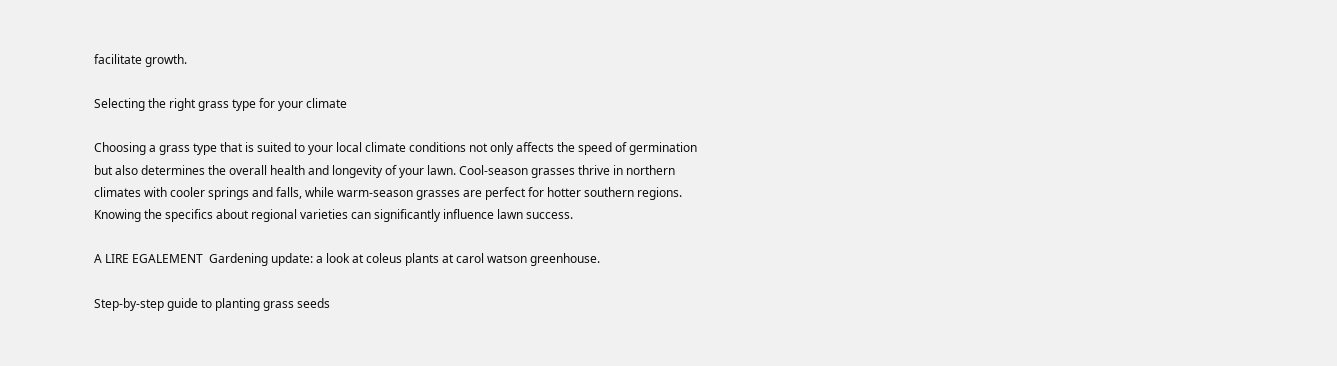facilitate growth.

Selecting the right grass type for your climate

Choosing a grass type that is suited to your local climate conditions not only affects the speed of germination but also determines the overall health and longevity of your lawn. Cool-season grasses thrive in northern climates with cooler springs and falls, while warm-season grasses are perfect for hotter southern regions. Knowing the specifics about regional varieties can significantly influence lawn success.

A LIRE EGALEMENT  Gardening update: a look at coleus plants at carol watson greenhouse.

Step-by-step guide to planting grass seeds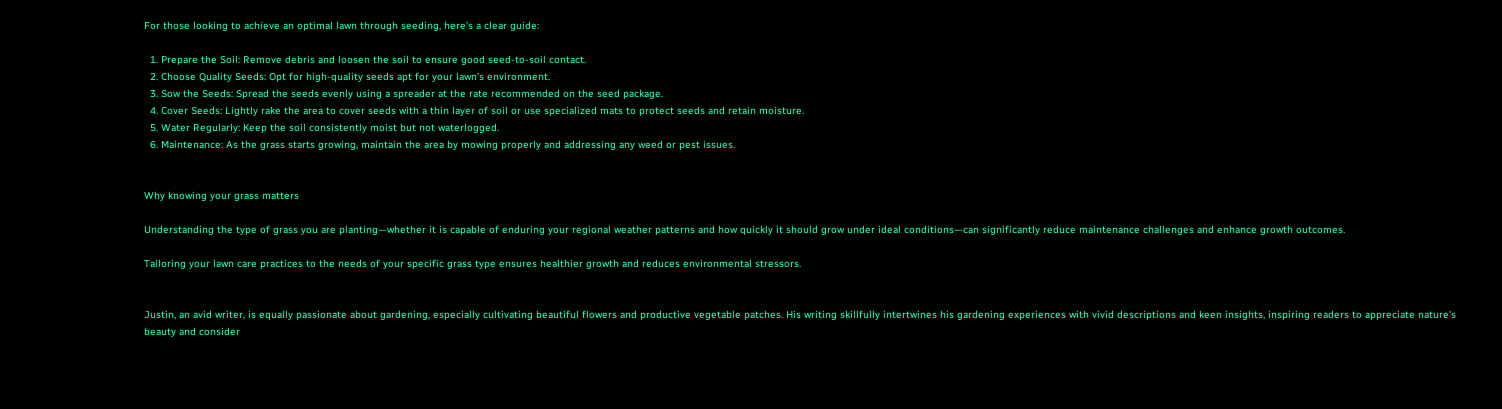For those looking to achieve an optimal lawn through seeding, here’s a clear guide:

  1. Prepare the Soil: Remove debris and loosen the soil to ensure good seed-to-soil contact.
  2. Choose Quality Seeds: Opt for high-quality seeds apt for your lawn’s environment.
  3. Sow the Seeds: Spread the seeds evenly using a spreader at the rate recommended on the seed package.
  4. Cover Seeds: Lightly rake the area to cover seeds with a thin layer of soil or use specialized mats to protect seeds and retain moisture.
  5. Water Regularly: Keep the soil consistently moist but not waterlogged.
  6. Maintenance: As the grass starts growing, maintain the area by mowing properly and addressing any weed or pest issues.


Why knowing your grass matters

Understanding the type of grass you are planting—whether it is capable of enduring your regional weather patterns and how quickly it should grow under ideal conditions—can significantly reduce maintenance challenges and enhance growth outcomes.

Tailoring your lawn care practices to the needs of your specific grass type ensures healthier growth and reduces environmental stressors.


Justin, an avid writer, is equally passionate about gardening, especially cultivating beautiful flowers and productive vegetable patches. His writing skillfully intertwines his gardening experiences with vivid descriptions and keen insights, inspiring readers to appreciate nature's beauty and consider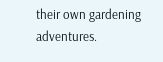their own gardening adventures.